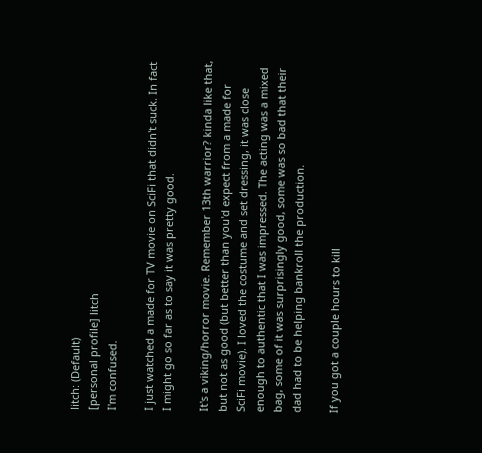litch: (Default)
[personal profile] litch
I'm confused.

I just watched a made for TV movie on SciFi that didn't suck. In fact I might go so far as to say it was pretty good.

It's a viking/horror movie. Remember 13th warrior? kinda like that, but not as good (but better than you'd expect from a made for SciFi movie). I loved the costume and set dressing, it was close enough to authentic that I was impressed. The acting was a mixed bag, some of it was surprisingly good, some was so bad that their dad had to be helping bankroll the production.

If you got a couple hours to kill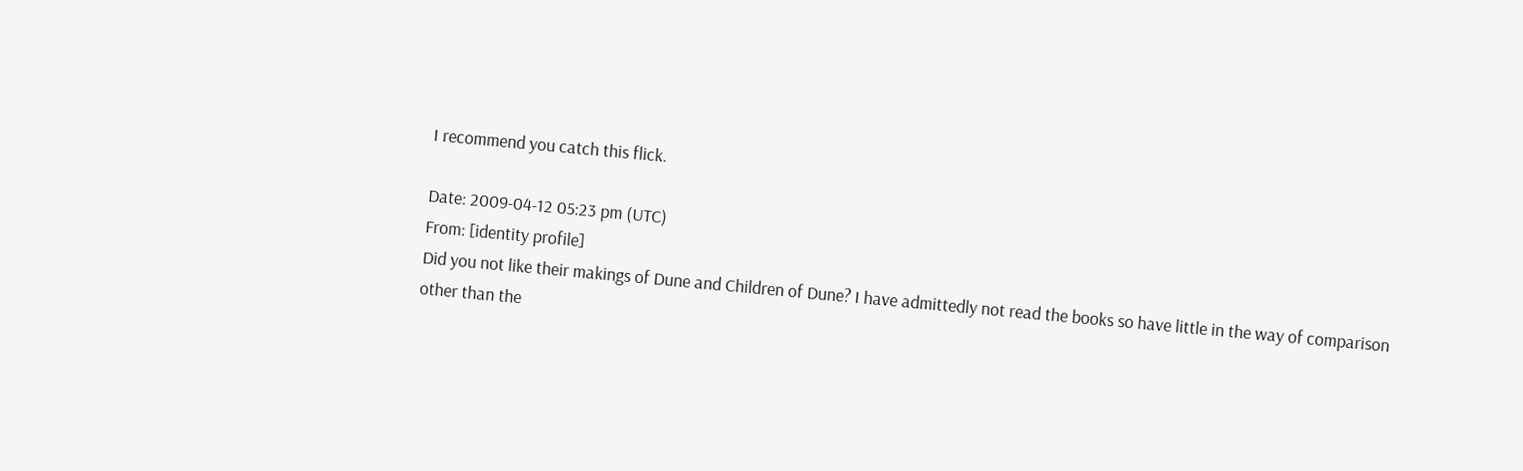I recommend you catch this flick.

Date: 2009-04-12 05:23 pm (UTC)
From: [identity profile]
Did you not like their makings of Dune and Children of Dune? I have admittedly not read the books so have little in the way of comparison other than the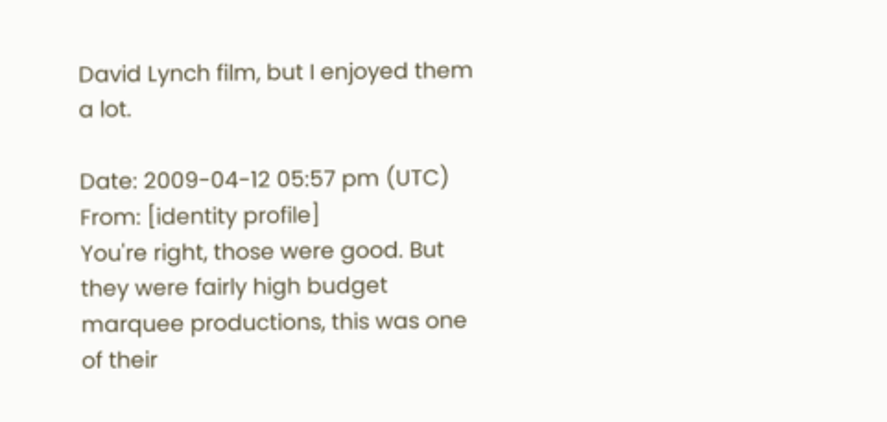David Lynch film, but I enjoyed them a lot.

Date: 2009-04-12 05:57 pm (UTC)
From: [identity profile]
You're right, those were good. But they were fairly high budget marquee productions, this was one of their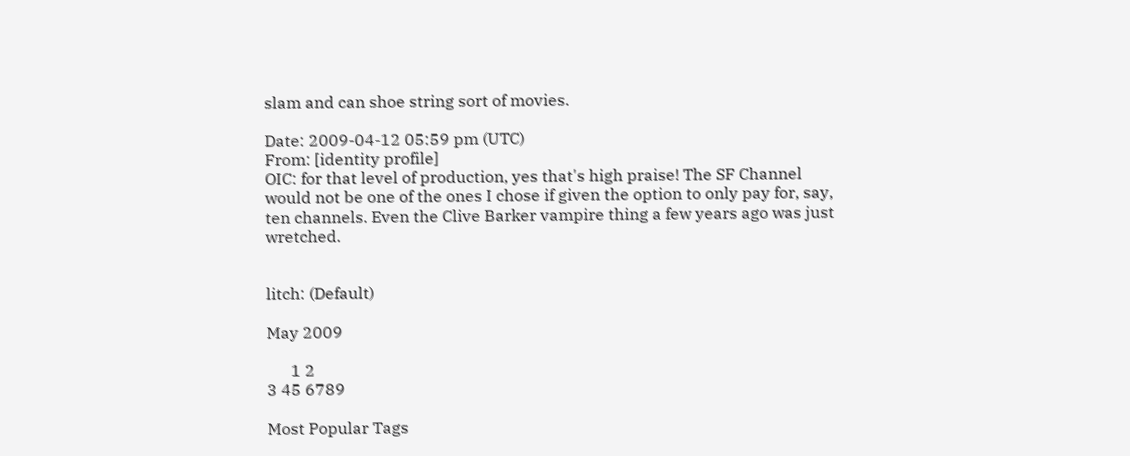slam and can shoe string sort of movies.

Date: 2009-04-12 05:59 pm (UTC)
From: [identity profile]
OIC: for that level of production, yes that's high praise! The SF Channel would not be one of the ones I chose if given the option to only pay for, say, ten channels. Even the Clive Barker vampire thing a few years ago was just wretched.


litch: (Default)

May 2009

      1 2
3 45 6789

Most Popular Tags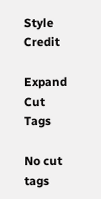Style Credit

Expand Cut Tags

No cut tags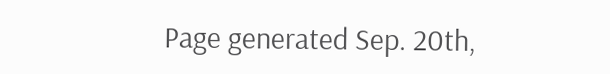Page generated Sep. 20th,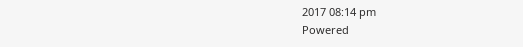2017 08:14 pm
Powered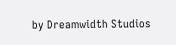by Dreamwidth Studios